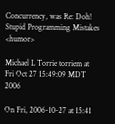Concurrency, was Re: Doh! Stupid Programming Mistakes <humor>

Michael L Torrie torriem at
Fri Oct 27 15:49:09 MDT 2006

On Fri, 2006-10-27 at 15:41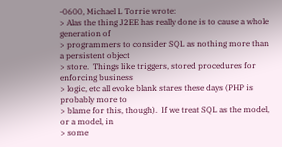-0600, Michael L Torrie wrote:
> Alas the thing J2EE has really done is to cause a whole generation of
> programmers to consider SQL as nothing more than a persistent object
> store.  Things like triggers, stored procedures for enforcing business
> logic, etc all evoke blank stares these days (PHP is probably more to
> blame for this, though).  If we treat SQL as the model, or a model, in
> some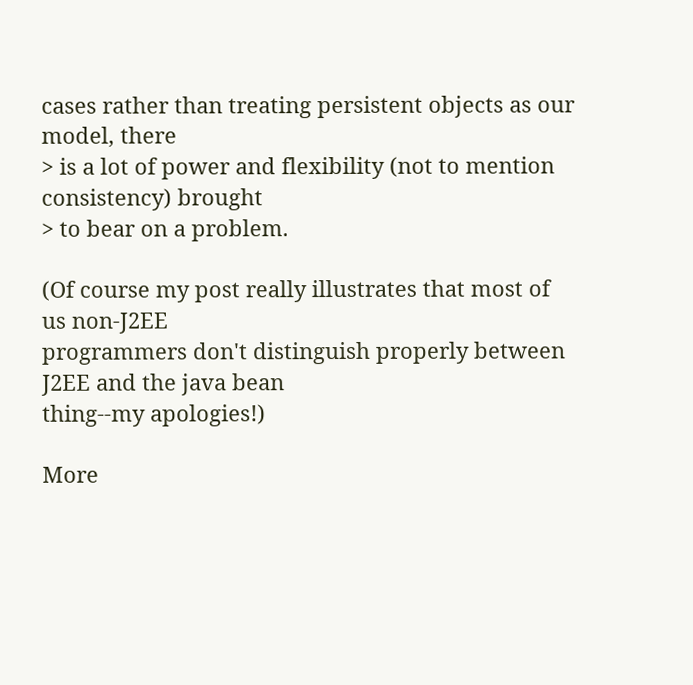cases rather than treating persistent objects as our model, there
> is a lot of power and flexibility (not to mention consistency) brought
> to bear on a problem.

(Of course my post really illustrates that most of us non-J2EE
programmers don't distinguish properly between J2EE and the java bean
thing--my apologies!)

More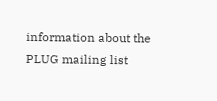information about the PLUG mailing list